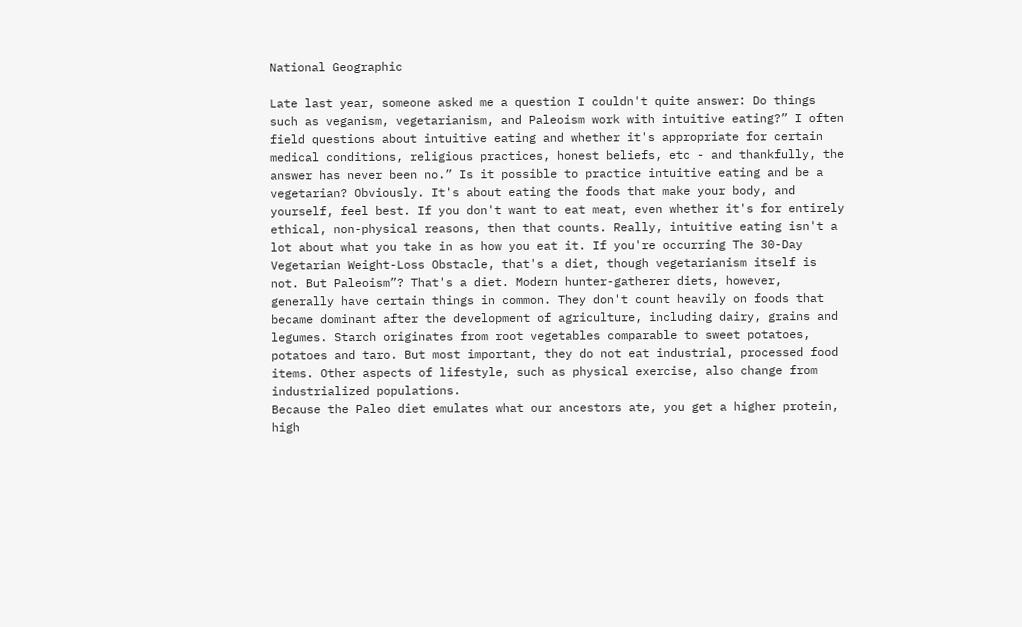National Geographic

Late last year, someone asked me a question I couldn't quite answer: Do things such as veganism, vegetarianism, and Paleoism work with intuitive eating?” I often field questions about intuitive eating and whether it's appropriate for certain medical conditions, religious practices, honest beliefs, etc - and thankfully, the answer has never been no.” Is it possible to practice intuitive eating and be a vegetarian? Obviously. It's about eating the foods that make your body, and yourself, feel best. If you don't want to eat meat, even whether it's for entirely ethical, non-physical reasons, then that counts. Really, intuitive eating isn't a lot about what you take in as how you eat it. If you're occurring The 30-Day Vegetarian Weight-Loss Obstacle, that's a diet, though vegetarianism itself is not. But Paleoism”? That's a diet. Modern hunter-gatherer diets, however, generally have certain things in common. They don't count heavily on foods that became dominant after the development of agriculture, including dairy, grains and legumes. Starch originates from root vegetables comparable to sweet potatoes, potatoes and taro. But most important, they do not eat industrial, processed food items. Other aspects of lifestyle, such as physical exercise, also change from industrialized populations.
Because the Paleo diet emulates what our ancestors ate, you get a higher protein, high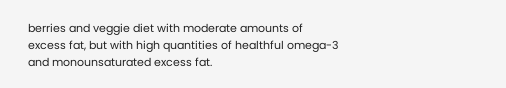berries and veggie diet with moderate amounts of excess fat, but with high quantities of healthful omega-3 and monounsaturated excess fat.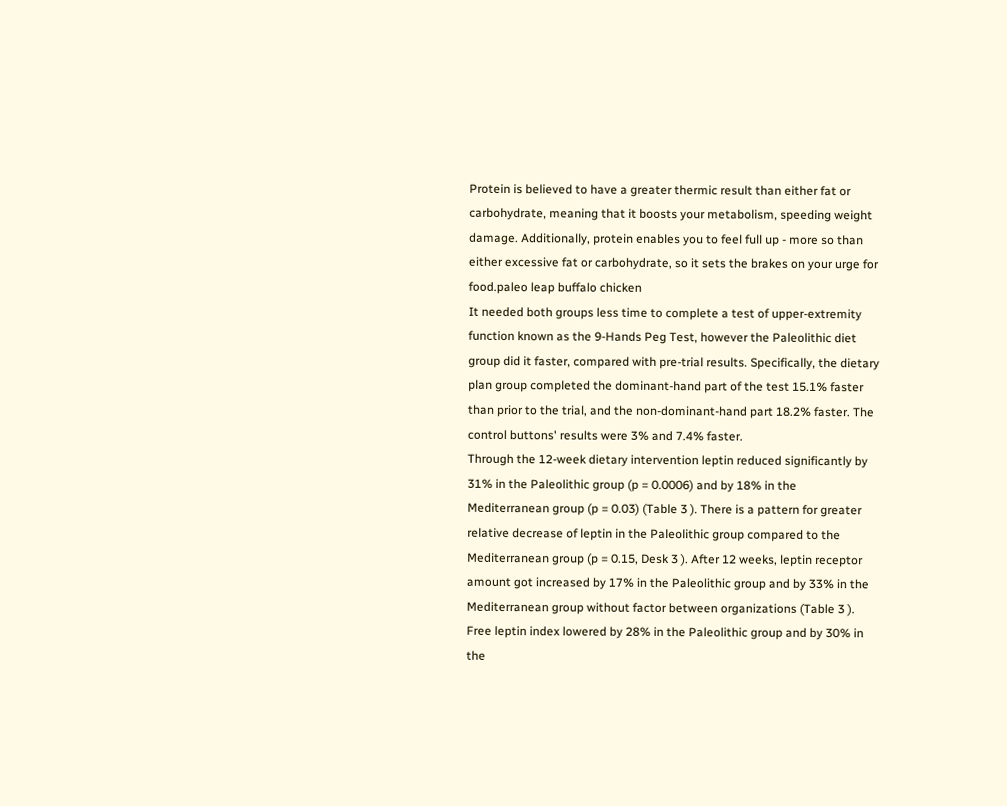Protein is believed to have a greater thermic result than either fat or carbohydrate, meaning that it boosts your metabolism, speeding weight damage. Additionally, protein enables you to feel full up - more so than either excessive fat or carbohydrate, so it sets the brakes on your urge for food.paleo leap buffalo chicken
It needed both groups less time to complete a test of upper-extremity function known as the 9-Hands Peg Test, however the Paleolithic diet group did it faster, compared with pre-trial results. Specifically, the dietary plan group completed the dominant-hand part of the test 15.1% faster than prior to the trial, and the non-dominant-hand part 18.2% faster. The control buttons' results were 3% and 7.4% faster.
Through the 12-week dietary intervention leptin reduced significantly by 31% in the Paleolithic group (p = 0.0006) and by 18% in the Mediterranean group (p = 0.03) (Table 3 ). There is a pattern for greater relative decrease of leptin in the Paleolithic group compared to the Mediterranean group (p = 0.15, Desk 3 ). After 12 weeks, leptin receptor amount got increased by 17% in the Paleolithic group and by 33% in the Mediterranean group without factor between organizations (Table 3 ). Free leptin index lowered by 28% in the Paleolithic group and by 30% in the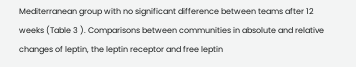Mediterranean group with no significant difference between teams after 12 weeks (Table 3 ). Comparisons between communities in absolute and relative changes of leptin, the leptin receptor and free leptin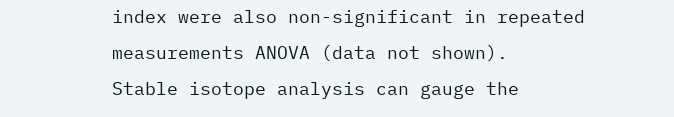index were also non-significant in repeated measurements ANOVA (data not shown).
Stable isotope analysis can gauge the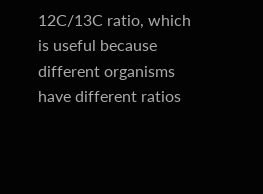12C/13C ratio, which is useful because different organisms have different ratios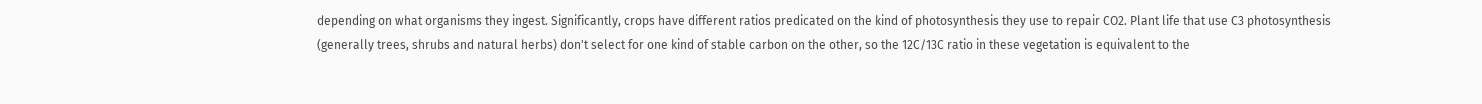depending on what organisms they ingest. Significantly, crops have different ratios predicated on the kind of photosynthesis they use to repair CO2. Plant life that use C3 photosynthesis (generally trees, shrubs and natural herbs) don't select for one kind of stable carbon on the other, so the 12C/13C ratio in these vegetation is equivalent to the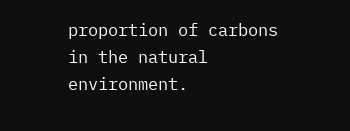proportion of carbons in the natural environment.